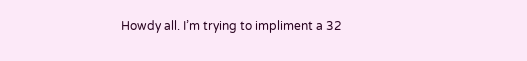Howdy all. I’m trying to impliment a 32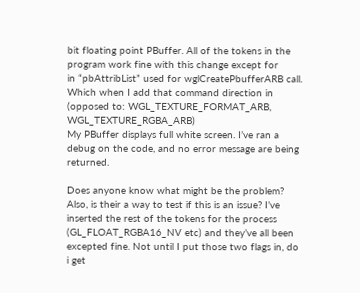bit floating point PBuffer. All of the tokens in the program work fine with this change except for
in “pbAttribList” used for wglCreatePbufferARB call.
Which when I add that command direction in (opposed to: WGL_TEXTURE_FORMAT_ARB, WGL_TEXTURE_RGBA_ARB)
My PBuffer displays full white screen. I’ve ran a debug on the code, and no error message are being returned.

Does anyone know what might be the problem?
Also, is their a way to test if this is an issue? I’ve inserted the rest of the tokens for the process (GL_FLOAT_RGBA16_NV etc) and they’ve all been excepted fine. Not until I put those two flags in, do i get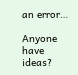an error…

Anyone have ideas?